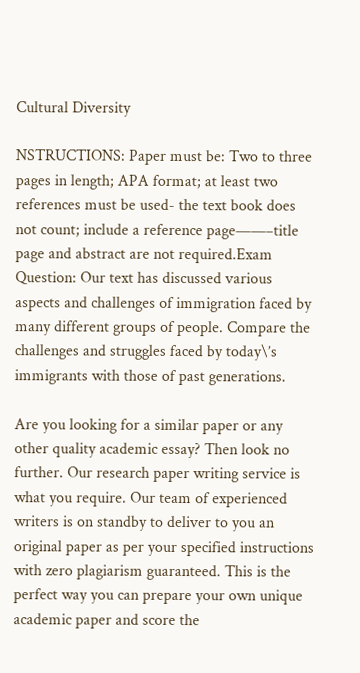Cultural Diversity

NSTRUCTIONS: Paper must be: Two to three pages in length; APA format; at least two references must be used- the text book does not count; include a reference page——–title page and abstract are not required.Exam Question: Our text has discussed various aspects and challenges of immigration faced by many different groups of people. Compare the challenges and struggles faced by today\’s immigrants with those of past generations.

Are you looking for a similar paper or any other quality academic essay? Then look no further. Our research paper writing service is what you require. Our team of experienced writers is on standby to deliver to you an original paper as per your specified instructions with zero plagiarism guaranteed. This is the perfect way you can prepare your own unique academic paper and score the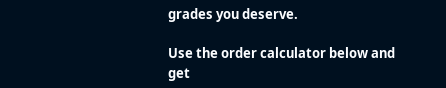grades you deserve.

Use the order calculator below and get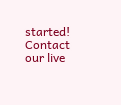started! Contact our live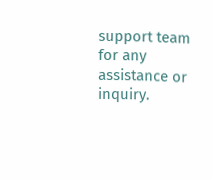support team for any assistance or inquiry.